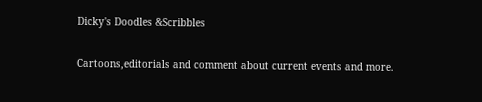Dicky's Doodles &Scribbles

Cartoons,editorials and comment about current events and more.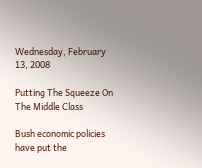Wednesday, February 13, 2008

Putting The Squeeze On The Middle Class

Bush economic policies have put the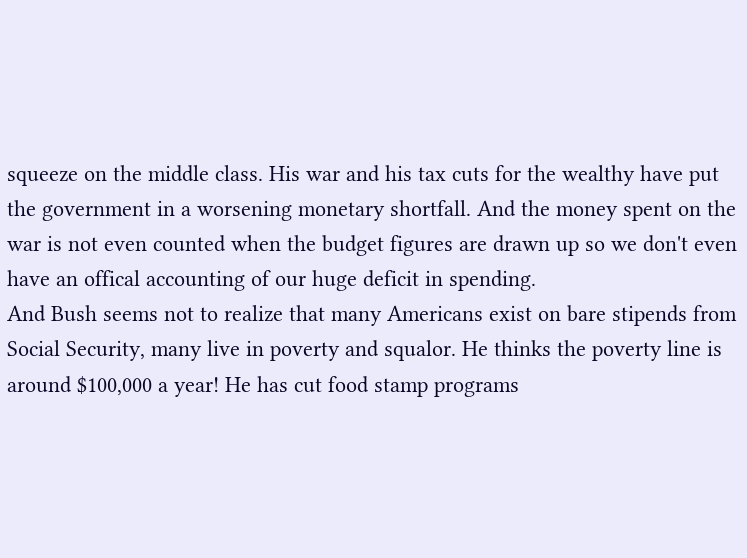squeeze on the middle class. His war and his tax cuts for the wealthy have put the government in a worsening monetary shortfall. And the money spent on the war is not even counted when the budget figures are drawn up so we don't even have an offical accounting of our huge deficit in spending.
And Bush seems not to realize that many Americans exist on bare stipends from Social Security, many live in poverty and squalor. He thinks the poverty line is around $100,000 a year! He has cut food stamp programs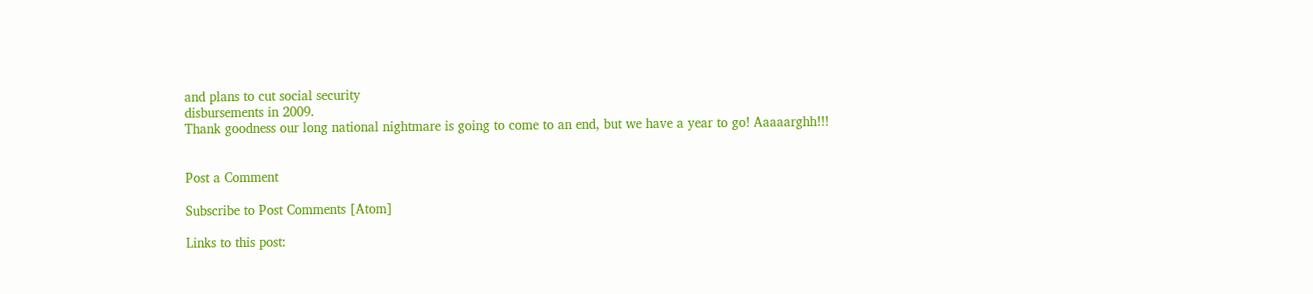and plans to cut social security
disbursements in 2009.
Thank goodness our long national nightmare is going to come to an end, but we have a year to go! Aaaaarghh!!!


Post a Comment

Subscribe to Post Comments [Atom]

Links to this post: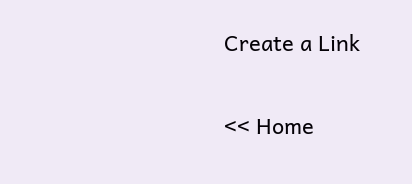Create a Link

<< Home